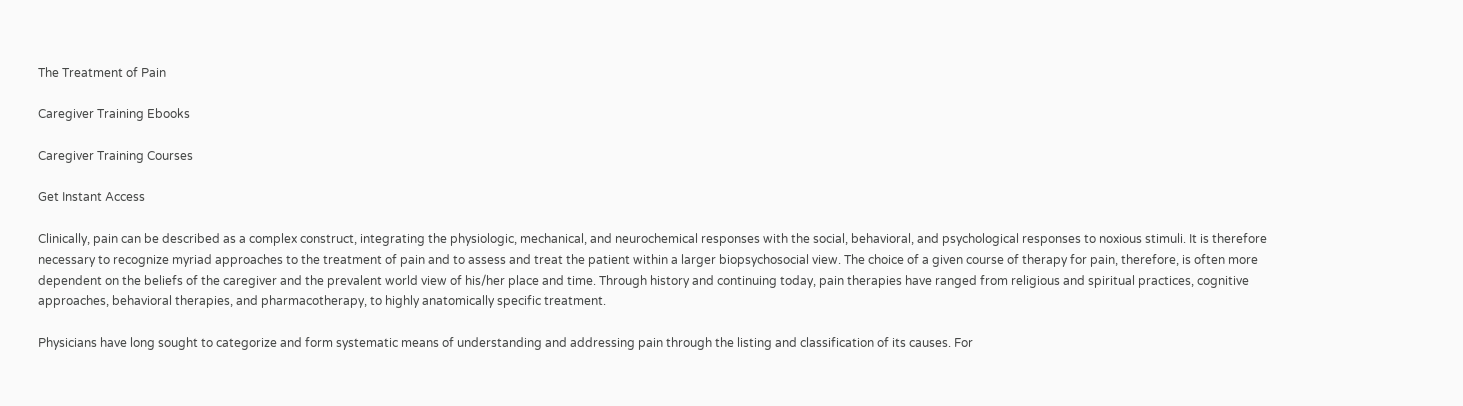The Treatment of Pain

Caregiver Training Ebooks

Caregiver Training Courses

Get Instant Access

Clinically, pain can be described as a complex construct, integrating the physiologic, mechanical, and neurochemical responses with the social, behavioral, and psychological responses to noxious stimuli. It is therefore necessary to recognize myriad approaches to the treatment of pain and to assess and treat the patient within a larger biopsychosocial view. The choice of a given course of therapy for pain, therefore, is often more dependent on the beliefs of the caregiver and the prevalent world view of his/her place and time. Through history and continuing today, pain therapies have ranged from religious and spiritual practices, cognitive approaches, behavioral therapies, and pharmacotherapy, to highly anatomically specific treatment.

Physicians have long sought to categorize and form systematic means of understanding and addressing pain through the listing and classification of its causes. For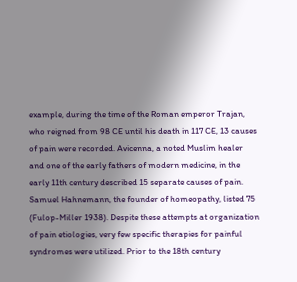example, during the time of the Roman emperor Trajan, who reigned from 98 CE until his death in 117 CE, 13 causes of pain were recorded. Avicenna, a noted Muslim healer and one of the early fathers of modern medicine, in the early 11th century described 15 separate causes of pain. Samuel Hahnemann, the founder of homeopathy, listed 75 (Fulop-Miller 1938). Despite these attempts at organization of pain etiologies, very few specific therapies for painful syndromes were utilized. Prior to the 18th century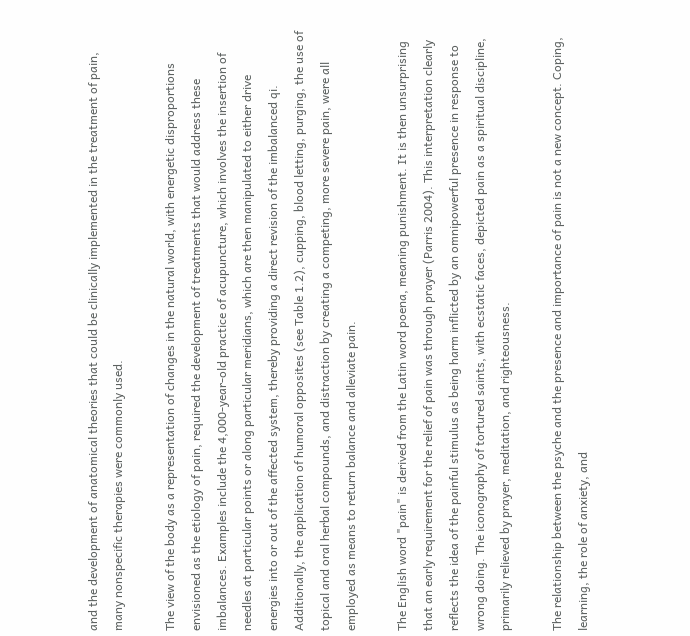and the development of anatomical theories that could be clinically implemented in the treatment of pain, many nonspecific therapies were commonly used.

The view of the body as a representation of changes in the natural world, with energetic disproportions envisioned as the etiology of pain, required the development of treatments that would address these imbalances. Examples include the 4,000-year-old practice of acupuncture, which involves the insertion of needles at particular points or along particular meridians, which are then manipulated to either drive energies into or out of the affected system, thereby providing a direct revision of the imbalanced qi. Additionally, the application of humoral opposites (see Table 1.2), cupping, blood letting, purging, the use of topical and oral herbal compounds, and distraction by creating a competing, more severe pain, were all employed as means to return balance and alleviate pain.

The English word "pain" is derived from the Latin word poena, meaning punishment. It is then unsurprising that an early requirement for the relief of pain was through prayer (Parris 2004). This interpretation clearly reflects the idea of the painful stimulus as being harm inflicted by an omnipowerful presence in response to wrong doing. The iconography of tortured saints, with ecstatic faces, depicted pain as a spiritual discipline, primarily relieved by prayer, meditation, and righteousness.

The relationship between the psyche and the presence and importance of pain is not a new concept. Coping, learning, the role of anxiety, and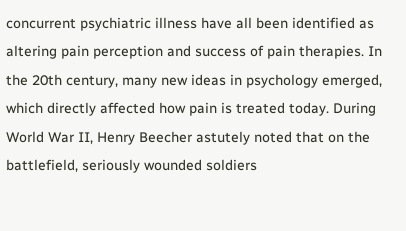concurrent psychiatric illness have all been identified as altering pain perception and success of pain therapies. In the 20th century, many new ideas in psychology emerged, which directly affected how pain is treated today. During World War II, Henry Beecher astutely noted that on the battlefield, seriously wounded soldiers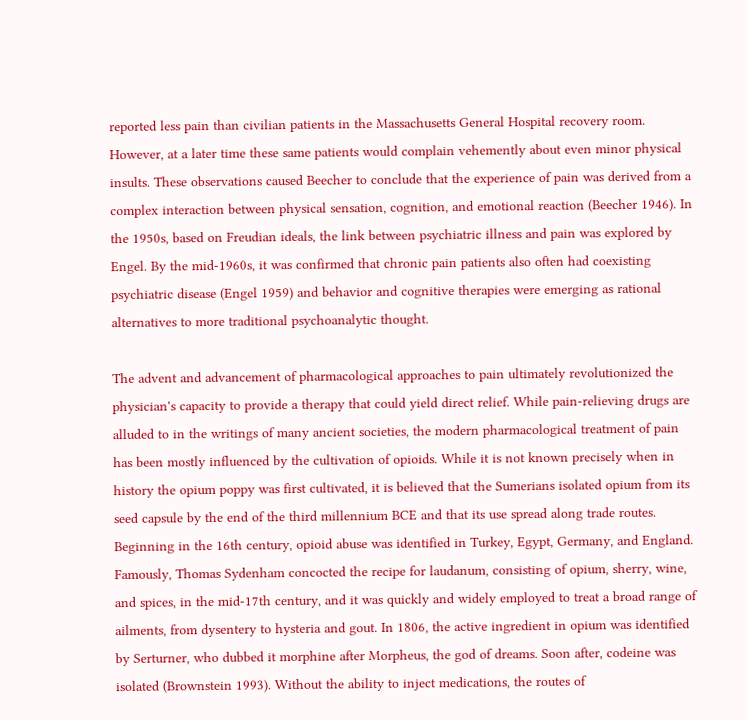reported less pain than civilian patients in the Massachusetts General Hospital recovery room. However, at a later time these same patients would complain vehemently about even minor physical insults. These observations caused Beecher to conclude that the experience of pain was derived from a complex interaction between physical sensation, cognition, and emotional reaction (Beecher 1946). In the 1950s, based on Freudian ideals, the link between psychiatric illness and pain was explored by Engel. By the mid-1960s, it was confirmed that chronic pain patients also often had coexisting psychiatric disease (Engel 1959) and behavior and cognitive therapies were emerging as rational alternatives to more traditional psychoanalytic thought.

The advent and advancement of pharmacological approaches to pain ultimately revolutionized the physician's capacity to provide a therapy that could yield direct relief. While pain-relieving drugs are alluded to in the writings of many ancient societies, the modern pharmacological treatment of pain has been mostly influenced by the cultivation of opioids. While it is not known precisely when in history the opium poppy was first cultivated, it is believed that the Sumerians isolated opium from its seed capsule by the end of the third millennium BCE and that its use spread along trade routes. Beginning in the 16th century, opioid abuse was identified in Turkey, Egypt, Germany, and England. Famously, Thomas Sydenham concocted the recipe for laudanum, consisting of opium, sherry, wine, and spices, in the mid-17th century, and it was quickly and widely employed to treat a broad range of ailments, from dysentery to hysteria and gout. In 1806, the active ingredient in opium was identified by Serturner, who dubbed it morphine after Morpheus, the god of dreams. Soon after, codeine was isolated (Brownstein 1993). Without the ability to inject medications, the routes of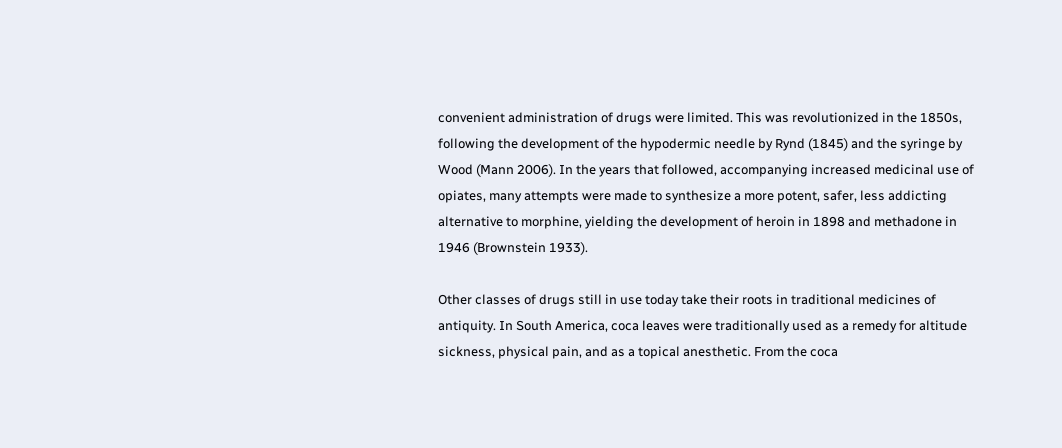convenient administration of drugs were limited. This was revolutionized in the 1850s, following the development of the hypodermic needle by Rynd (1845) and the syringe by Wood (Mann 2006). In the years that followed, accompanying increased medicinal use of opiates, many attempts were made to synthesize a more potent, safer, less addicting alternative to morphine, yielding the development of heroin in 1898 and methadone in 1946 (Brownstein 1933).

Other classes of drugs still in use today take their roots in traditional medicines of antiquity. In South America, coca leaves were traditionally used as a remedy for altitude sickness, physical pain, and as a topical anesthetic. From the coca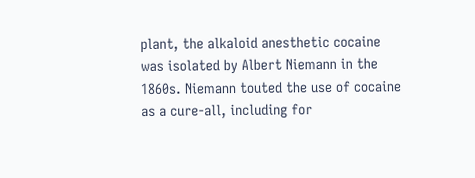plant, the alkaloid anesthetic cocaine was isolated by Albert Niemann in the 1860s. Niemann touted the use of cocaine as a cure-all, including for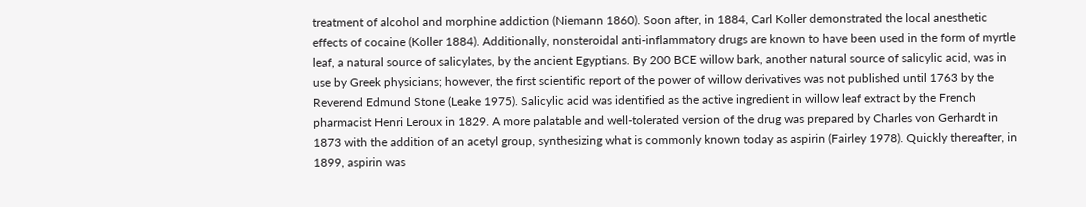treatment of alcohol and morphine addiction (Niemann 1860). Soon after, in 1884, Carl Koller demonstrated the local anesthetic effects of cocaine (Koller 1884). Additionally, nonsteroidal anti-inflammatory drugs are known to have been used in the form of myrtle leaf, a natural source of salicylates, by the ancient Egyptians. By 200 BCE willow bark, another natural source of salicylic acid, was in use by Greek physicians; however, the first scientific report of the power of willow derivatives was not published until 1763 by the Reverend Edmund Stone (Leake 1975). Salicylic acid was identified as the active ingredient in willow leaf extract by the French pharmacist Henri Leroux in 1829. A more palatable and well-tolerated version of the drug was prepared by Charles von Gerhardt in 1873 with the addition of an acetyl group, synthesizing what is commonly known today as aspirin (Fairley 1978). Quickly thereafter, in 1899, aspirin was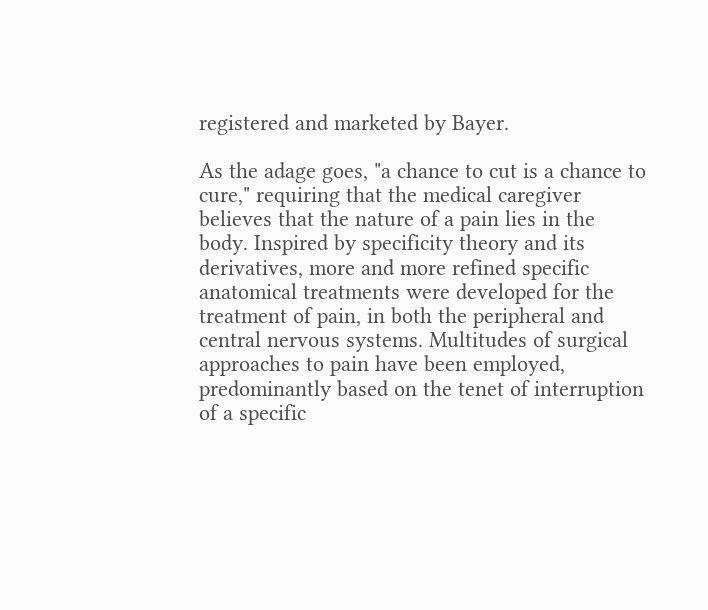registered and marketed by Bayer.

As the adage goes, "a chance to cut is a chance to cure," requiring that the medical caregiver believes that the nature of a pain lies in the body. Inspired by specificity theory and its derivatives, more and more refined specific anatomical treatments were developed for the treatment of pain, in both the peripheral and central nervous systems. Multitudes of surgical approaches to pain have been employed, predominantly based on the tenet of interruption of a specific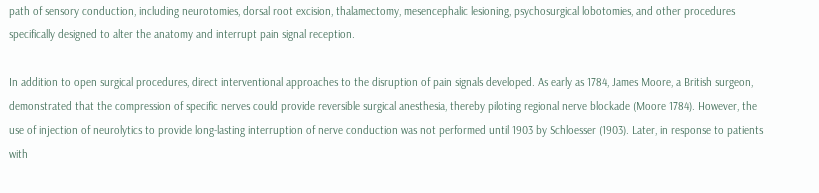path of sensory conduction, including neurotomies, dorsal root excision, thalamectomy, mesencephalic lesioning, psychosurgical lobotomies, and other procedures specifically designed to alter the anatomy and interrupt pain signal reception.

In addition to open surgical procedures, direct interventional approaches to the disruption of pain signals developed. As early as 1784, James Moore, a British surgeon, demonstrated that the compression of specific nerves could provide reversible surgical anesthesia, thereby piloting regional nerve blockade (Moore 1784). However, the use of injection of neurolytics to provide long-lasting interruption of nerve conduction was not performed until 1903 by Schloesser (1903). Later, in response to patients with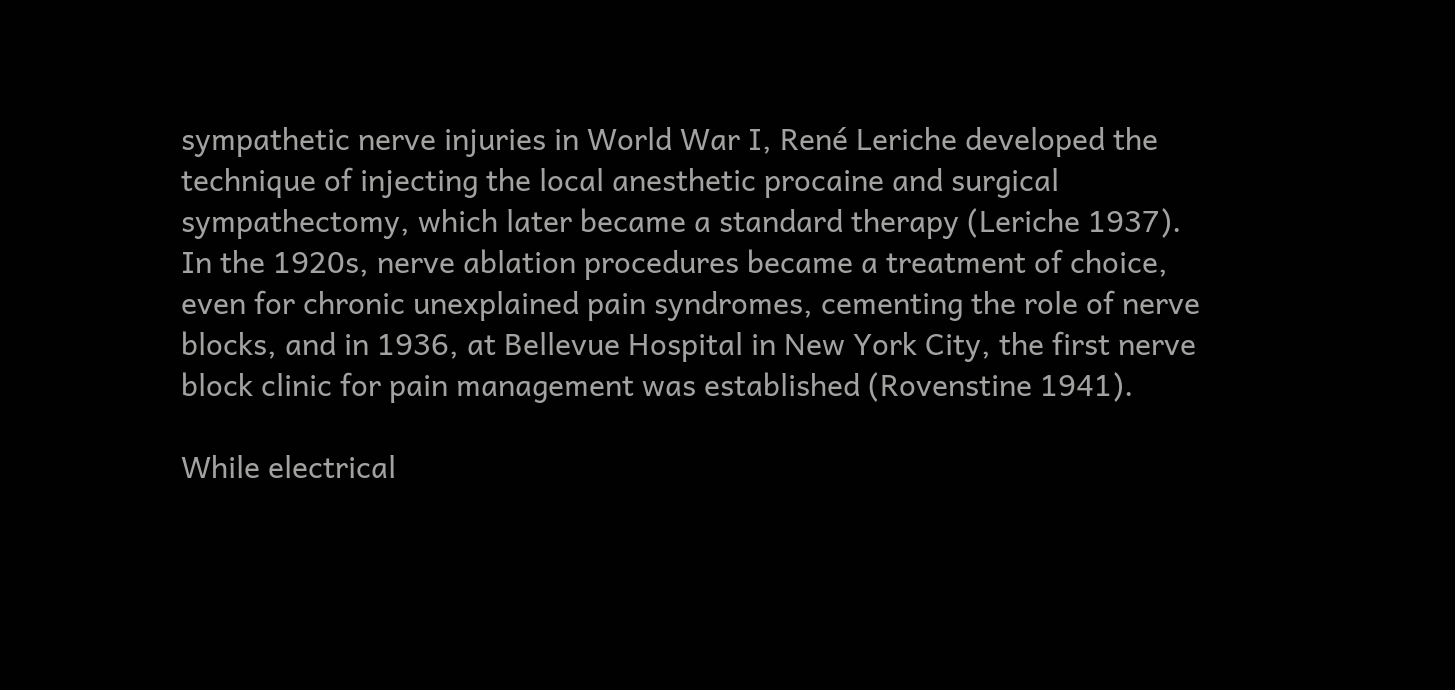sympathetic nerve injuries in World War I, René Leriche developed the technique of injecting the local anesthetic procaine and surgical sympathectomy, which later became a standard therapy (Leriche 1937). In the 1920s, nerve ablation procedures became a treatment of choice, even for chronic unexplained pain syndromes, cementing the role of nerve blocks, and in 1936, at Bellevue Hospital in New York City, the first nerve block clinic for pain management was established (Rovenstine 1941).

While electrical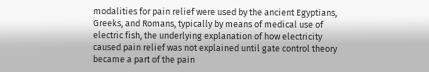modalities for pain relief were used by the ancient Egyptians, Greeks, and Romans, typically by means of medical use of electric fish, the underlying explanation of how electricity caused pain relief was not explained until gate control theory became a part of the pain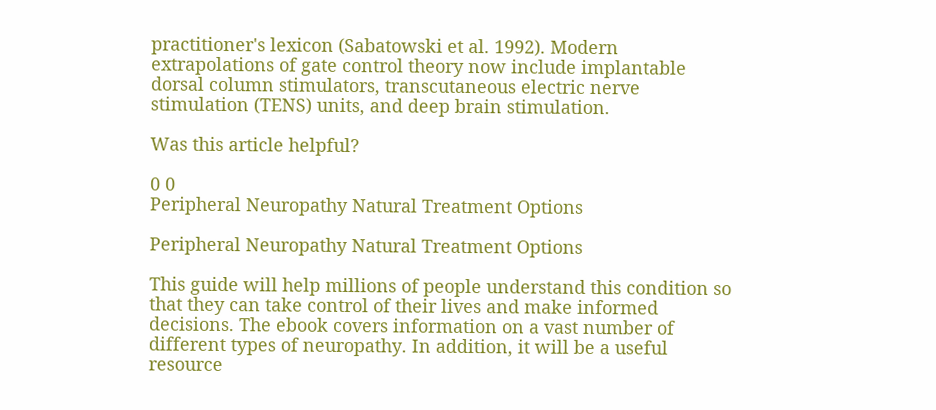practitioner's lexicon (Sabatowski et al. 1992). Modern extrapolations of gate control theory now include implantable dorsal column stimulators, transcutaneous electric nerve stimulation (TENS) units, and deep brain stimulation.

Was this article helpful?

0 0
Peripheral Neuropathy Natural Treatment Options

Peripheral Neuropathy Natural Treatment Options

This guide will help millions of people understand this condition so that they can take control of their lives and make informed decisions. The ebook covers information on a vast number of different types of neuropathy. In addition, it will be a useful resource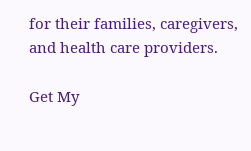for their families, caregivers, and health care providers.

Get My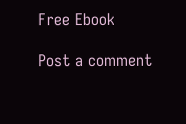Free Ebook

Post a comment